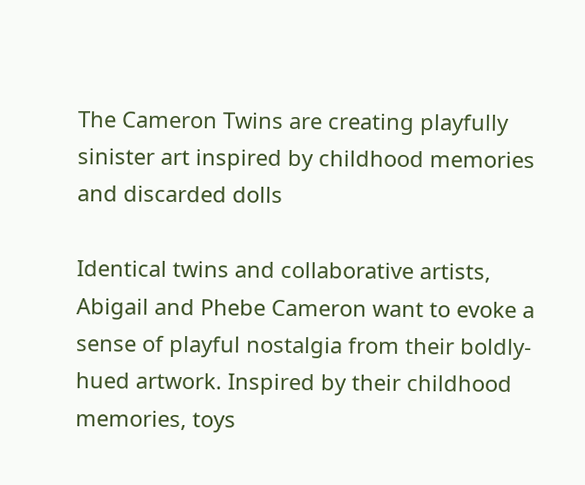The Cameron Twins are creating playfully sinister art inspired by childhood memories and discarded dolls

Identical twins and collaborative artists, Abigail and Phebe Cameron want to evoke a sense of playful nostalgia from their boldly-hued artwork. Inspired by their childhood memories, toys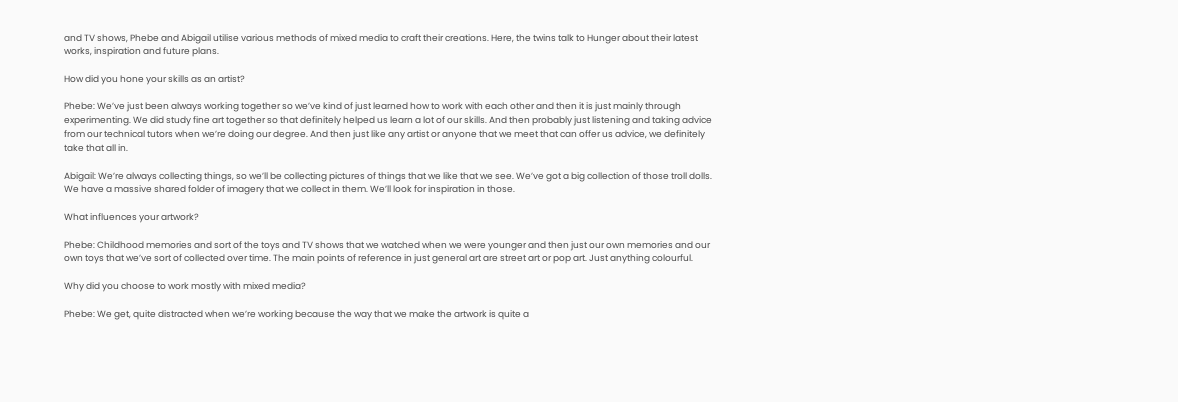and TV shows, Phebe and Abigail utilise various methods of mixed media to craft their creations. Here, the twins talk to Hunger about their latest works, inspiration and future plans.

How did you hone your skills as an artist?

Phebe: We’ve just been always working together so we’ve kind of just learned how to work with each other and then it is just mainly through experimenting. We did study fine art together so that definitely helped us learn a lot of our skills. And then probably just listening and taking advice from our technical tutors when we’re doing our degree. And then just like any artist or anyone that we meet that can offer us advice, we definitely take that all in.

Abigail: We’re always collecting things, so we’ll be collecting pictures of things that we like that we see. We’ve got a big collection of those troll dolls. We have a massive shared folder of imagery that we collect in them. We’ll look for inspiration in those.

What influences your artwork?

Phebe: Childhood memories and sort of the toys and TV shows that we watched when we were younger and then just our own memories and our own toys that we’ve sort of collected over time. The main points of reference in just general art are street art or pop art. Just anything colourful.

Why did you choose to work mostly with mixed media?

Phebe: We get, quite distracted when we’re working because the way that we make the artwork is quite a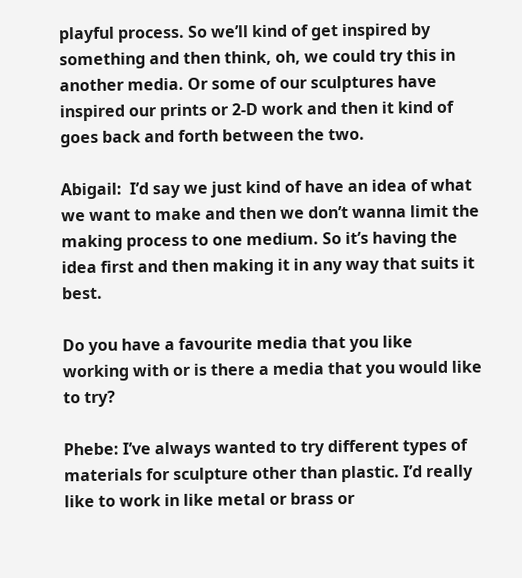playful process. So we’ll kind of get inspired by something and then think, oh, we could try this in another media. Or some of our sculptures have inspired our prints or 2-D work and then it kind of goes back and forth between the two.

Abigail:  I’d say we just kind of have an idea of what we want to make and then we don’t wanna limit the making process to one medium. So it’s having the idea first and then making it in any way that suits it best.

Do you have a favourite media that you like working with or is there a media that you would like to try?

Phebe: I’ve always wanted to try different types of materials for sculpture other than plastic. I’d really like to work in like metal or brass or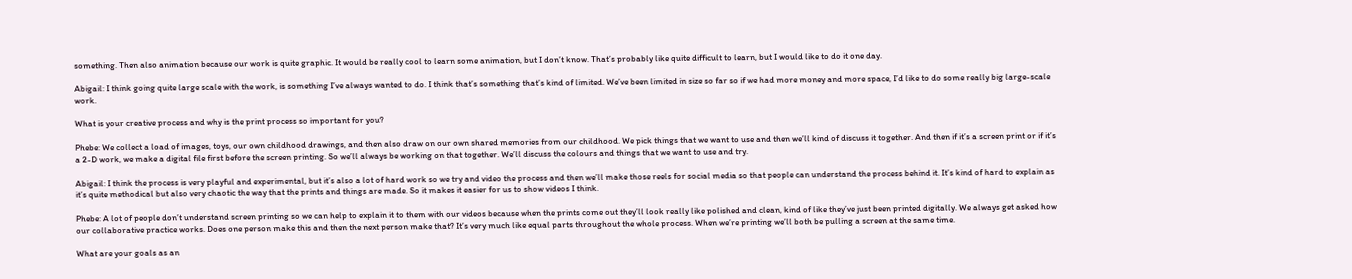something. Then also animation because our work is quite graphic. It would be really cool to learn some animation, but I don’t know. That’s probably like quite difficult to learn, but I would like to do it one day.

Abigail: I think going quite large scale with the work, is something I’ve always wanted to do. I think that’s something that’s kind of limited. We’ve been limited in size so far so if we had more money and more space, I’d like to do some really big large-scale work.

What is your creative process and why is the print process so important for you?

Phebe: We collect a load of images, toys, our own childhood drawings, and then also draw on our own shared memories from our childhood. We pick things that we want to use and then we’ll kind of discuss it together. And then if it’s a screen print or if it’s a 2-D work, we make a digital file first before the screen printing. So we’ll always be working on that together. We’ll discuss the colours and things that we want to use and try.

Abigail: I think the process is very playful and experimental, but it’s also a lot of hard work so we try and video the process and then we’ll make those reels for social media so that people can understand the process behind it. It’s kind of hard to explain as it’s quite methodical but also very chaotic the way that the prints and things are made. So it makes it easier for us to show videos I think.

Phebe: A lot of people don’t understand screen printing so we can help to explain it to them with our videos because when the prints come out they’ll look really like polished and clean, kind of like they’ve just been printed digitally. We always get asked how our collaborative practice works. Does one person make this and then the next person make that? It’s very much like equal parts throughout the whole process. When we’re printing we’ll both be pulling a screen at the same time.

What are your goals as an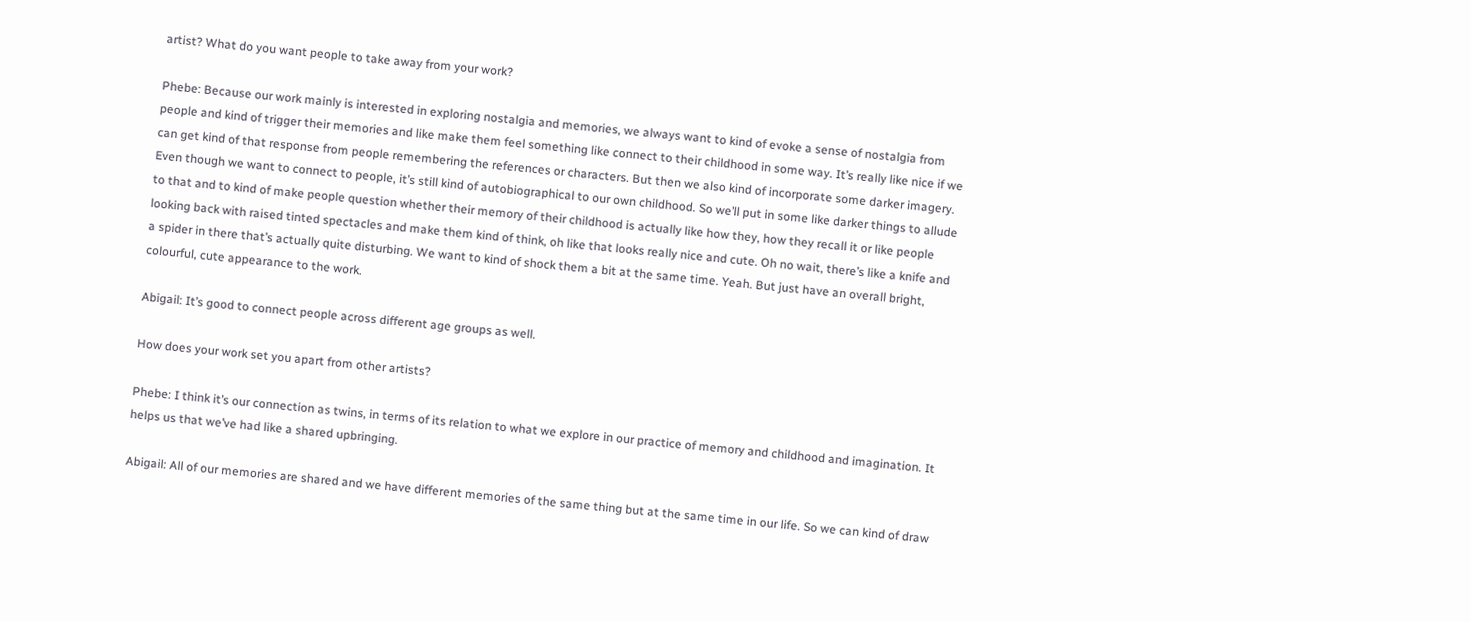artist? What do you want people to take away from your work?

Phebe: Because our work mainly is interested in exploring nostalgia and memories, we always want to kind of evoke a sense of nostalgia from people and kind of trigger their memories and like make them feel something like connect to their childhood in some way. It’s really like nice if we can get kind of that response from people remembering the references or characters. But then we also kind of incorporate some darker imagery. Even though we want to connect to people, it’s still kind of autobiographical to our own childhood. So we’ll put in some like darker things to allude to that and to kind of make people question whether their memory of their childhood is actually like how they, how they recall it or like people looking back with raised tinted spectacles and make them kind of think, oh like that looks really nice and cute. Oh no wait, there’s like a knife and a spider in there that’s actually quite disturbing. We want to kind of shock them a bit at the same time. Yeah. But just have an overall bright, colourful, cute appearance to the work.

Abigail: It’s good to connect people across different age groups as well.

How does your work set you apart from other artists?

Phebe: I think it’s our connection as twins, in terms of its relation to what we explore in our practice of memory and childhood and imagination. It helps us that we’ve had like a shared upbringing.

Abigail: All of our memories are shared and we have different memories of the same thing but at the same time in our life. So we can kind of draw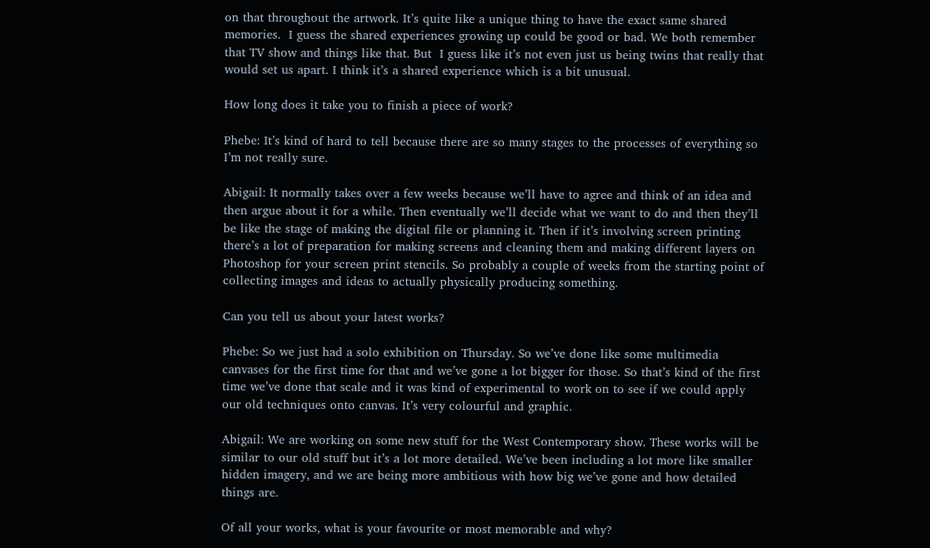on that throughout the artwork. It’s quite like a unique thing to have the exact same shared memories.  I guess the shared experiences growing up could be good or bad. We both remember that TV show and things like that. But  I guess like it’s not even just us being twins that really that would set us apart. I think it’s a shared experience which is a bit unusual.

How long does it take you to finish a piece of work?

Phebe: It’s kind of hard to tell because there are so many stages to the processes of everything so I’m not really sure.

Abigail: It normally takes over a few weeks because we’ll have to agree and think of an idea and then argue about it for a while. Then eventually we’ll decide what we want to do and then they’ll be like the stage of making the digital file or planning it. Then if it’s involving screen printing there’s a lot of preparation for making screens and cleaning them and making different layers on Photoshop for your screen print stencils. So probably a couple of weeks from the starting point of collecting images and ideas to actually physically producing something.

Can you tell us about your latest works?

Phebe: So we just had a solo exhibition on Thursday. So we’ve done like some multimedia canvases for the first time for that and we’ve gone a lot bigger for those. So that’s kind of the first time we’ve done that scale and it was kind of experimental to work on to see if we could apply our old techniques onto canvas. It’s very colourful and graphic.

Abigail: We are working on some new stuff for the West Contemporary show. These works will be similar to our old stuff but it’s a lot more detailed. We’ve been including a lot more like smaller hidden imagery, and we are being more ambitious with how big we’ve gone and how detailed things are.

Of all your works, what is your favourite or most memorable and why?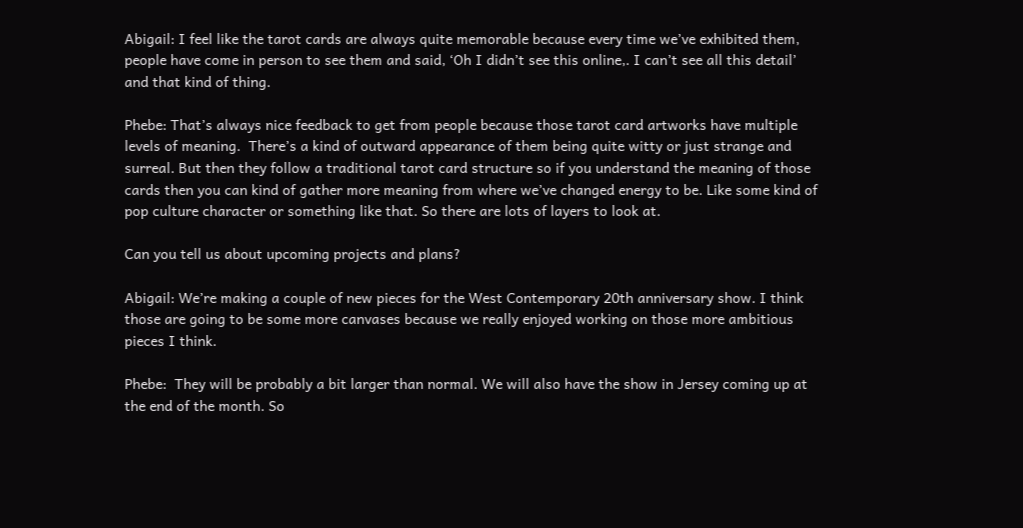Abigail: I feel like the tarot cards are always quite memorable because every time we’ve exhibited them, people have come in person to see them and said, ‘Oh I didn’t see this online,. I can’t see all this detail’ and that kind of thing.

Phebe: That’s always nice feedback to get from people because those tarot card artworks have multiple levels of meaning.  There’s a kind of outward appearance of them being quite witty or just strange and surreal. But then they follow a traditional tarot card structure so if you understand the meaning of those cards then you can kind of gather more meaning from where we’ve changed energy to be. Like some kind of pop culture character or something like that. So there are lots of layers to look at.

Can you tell us about upcoming projects and plans?

Abigail: We’re making a couple of new pieces for the West Contemporary 20th anniversary show. I think those are going to be some more canvases because we really enjoyed working on those more ambitious pieces I think.

Phebe:  They will be probably a bit larger than normal. We will also have the show in Jersey coming up at the end of the month. So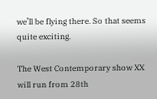we’ll be flying there. So that seems quite exciting.

The West Contemporary show XX will run from 28th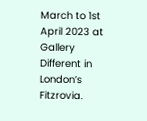March to 1st April 2023 at Gallery Different in London’s Fitzrovia.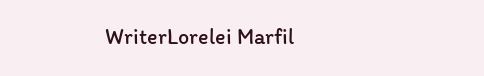WriterLorelei Marfil